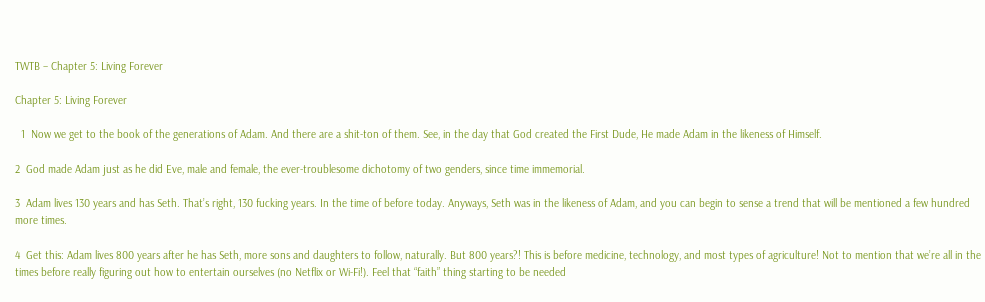TWTB – Chapter 5: Living Forever

Chapter 5: Living Forever

  1  Now we get to the book of the generations of Adam. And there are a shit-ton of them. See, in the day that God created the First Dude, He made Adam in the likeness of Himself.

2  God made Adam just as he did Eve, male and female, the ever-troublesome dichotomy of two genders, since time immemorial.

3  Adam lives 130 years and has Seth. That’s right, 130 fucking years. In the time of before today. Anyways, Seth was in the likeness of Adam, and you can begin to sense a trend that will be mentioned a few hundred more times.

4  Get this: Adam lives 800 years after he has Seth, more sons and daughters to follow, naturally. But 800 years?! This is before medicine, technology, and most types of agriculture! Not to mention that we’re all in the times before really figuring out how to entertain ourselves (no Netflix or Wi-Fi!). Feel that “faith” thing starting to be needed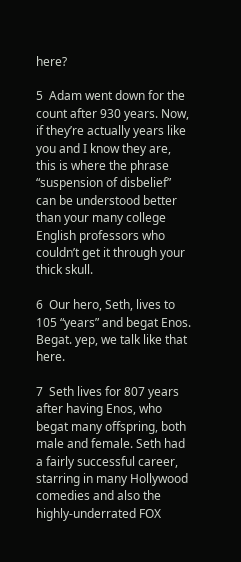here?

5  Adam went down for the count after 930 years. Now, if they’re actually years like you and I know they are, this is where the phrase “suspension of disbelief” can be understood better than your many college English professors who couldn’t get it through your thick skull.

6  Our hero, Seth, lives to 105 “years” and begat Enos. Begat. yep, we talk like that here.

7  Seth lives for 807 years after having Enos, who begat many offspring, both male and female. Seth had a fairly successful career, starring in many Hollywood comedies and also the highly-underrated FOX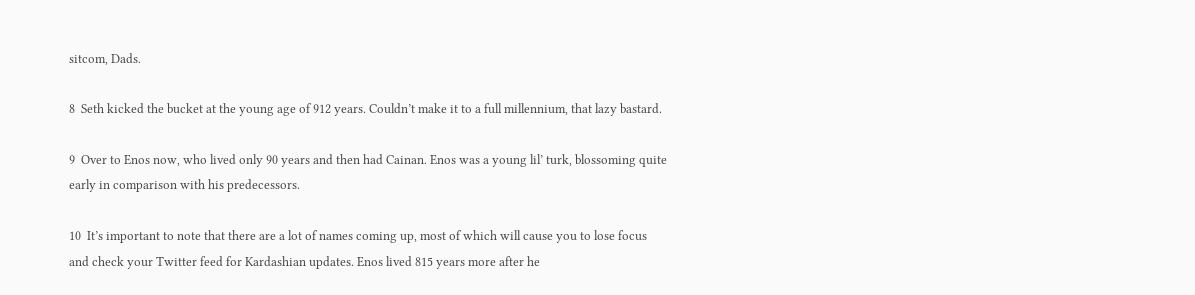sitcom, Dads.

8  Seth kicked the bucket at the young age of 912 years. Couldn’t make it to a full millennium, that lazy bastard.

9  Over to Enos now, who lived only 90 years and then had Cainan. Enos was a young lil’ turk, blossoming quite early in comparison with his predecessors.

10  It’s important to note that there are a lot of names coming up, most of which will cause you to lose focus and check your Twitter feed for Kardashian updates. Enos lived 815 years more after he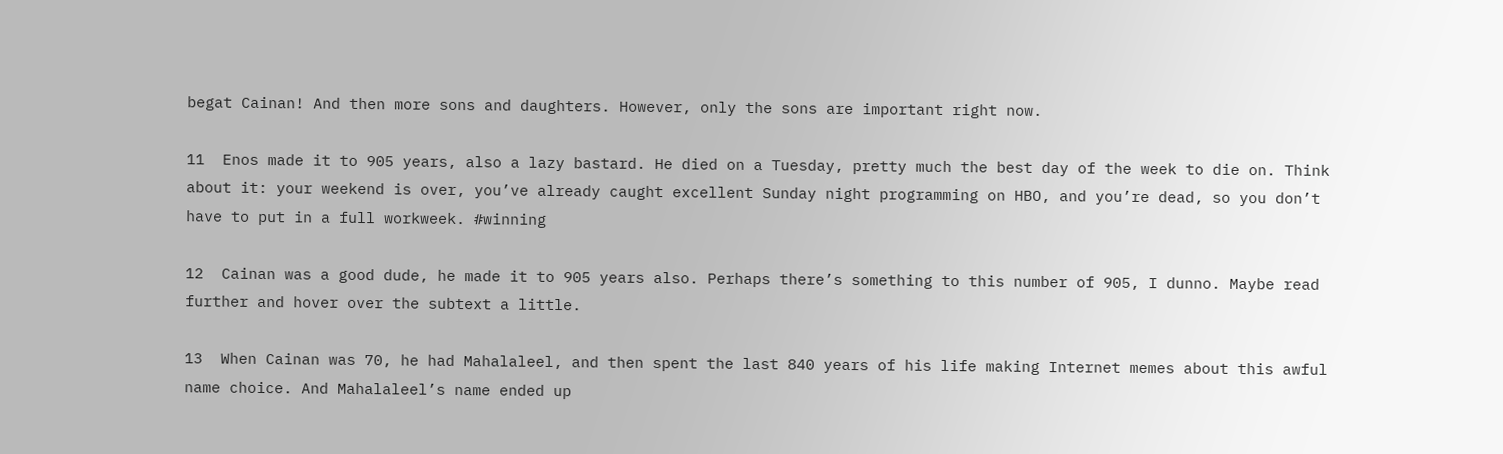begat Cainan! And then more sons and daughters. However, only the sons are important right now.

11  Enos made it to 905 years, also a lazy bastard. He died on a Tuesday, pretty much the best day of the week to die on. Think about it: your weekend is over, you’ve already caught excellent Sunday night programming on HBO, and you’re dead, so you don’t have to put in a full workweek. #winning

12  Cainan was a good dude, he made it to 905 years also. Perhaps there’s something to this number of 905, I dunno. Maybe read further and hover over the subtext a little.

13  When Cainan was 70, he had Mahalaleel, and then spent the last 840 years of his life making Internet memes about this awful name choice. And Mahalaleel’s name ended up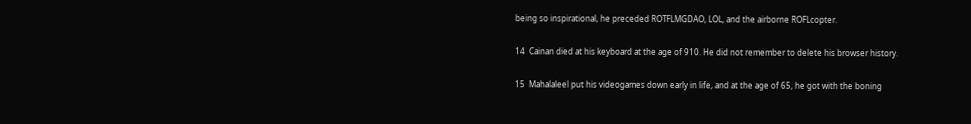being so inspirational, he preceded ROTFLMGDAO, LOL, and the airborne ROFLcopter.

14  Cainan died at his keyboard at the age of 910. He did not remember to delete his browser history.

15  Mahalaleel put his videogames down early in life, and at the age of 65, he got with the boning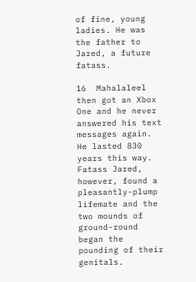of fine, young ladies. He was the father to Jared, a future fatass.

16  Mahalaleel then got an Xbox One and he never answered his text messages again. He lasted 830 years this way. Fatass Jared, however, found a pleasantly-plump lifemate and the two mounds of ground-round began the pounding of their genitals.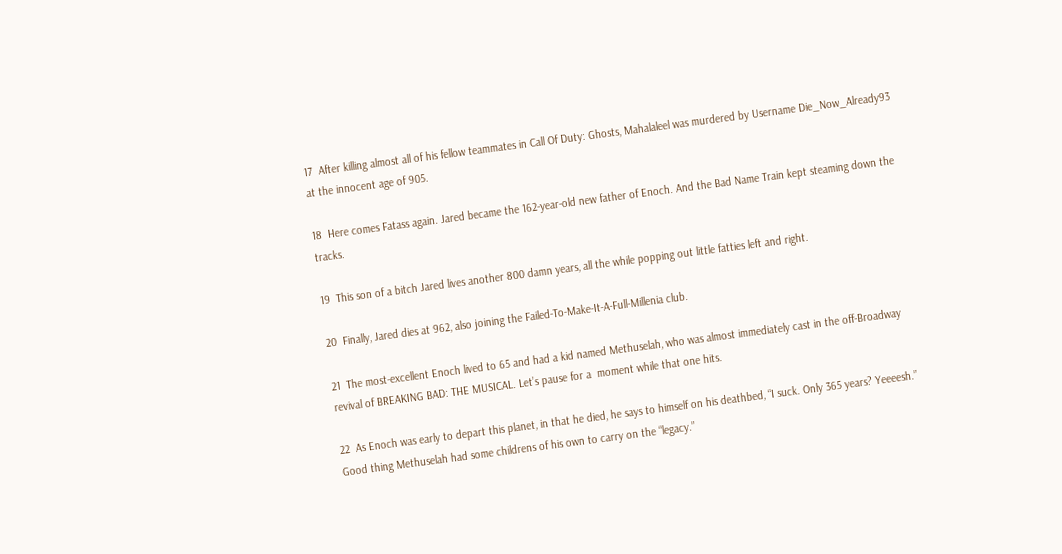17  After killing almost all of his fellow teammates in Call Of Duty: Ghosts, Mahalaleel was murdered by Username Die_Now_Already93 at the innocent age of 905.

18  Here comes Fatass again. Jared became the 162-year-old new father of Enoch. And the Bad Name Train kept steaming down the tracks.

19  This son of a bitch Jared lives another 800 damn years, all the while popping out little fatties left and right.

20  Finally, Jared dies at 962, also joining the Failed-To-Make-It-A-Full-Millenia club.

21  The most-excellent Enoch lived to 65 and had a kid named Methuselah, who was almost immediately cast in the off-Broadway revival of BREAKING BAD: THE MUSICAL. Let’s pause for a  moment while that one hits.

22  As Enoch was early to depart this planet, in that he died, he says to himself on his deathbed, “I suck. Only 365 years? Yeeeesh.” Good thing Methuselah had some childrens of his own to carry on the “legacy.”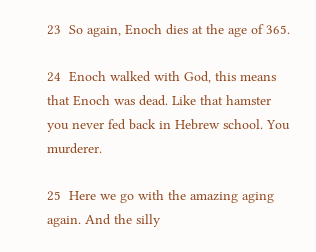23  So again, Enoch dies at the age of 365.

24  Enoch walked with God, this means that Enoch was dead. Like that hamster you never fed back in Hebrew school. You murderer.

25  Here we go with the amazing aging again. And the silly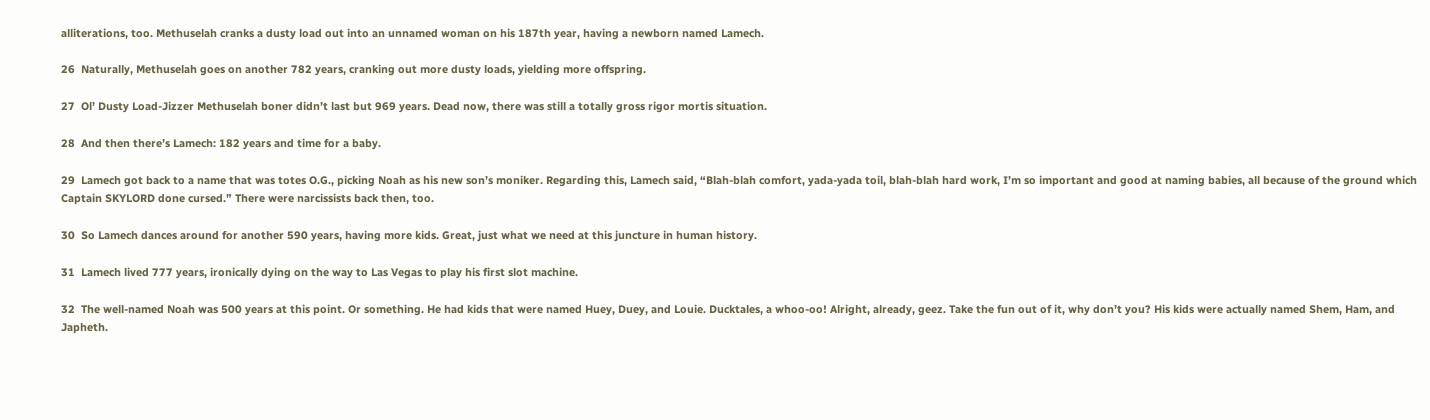alliterations, too. Methuselah cranks a dusty load out into an unnamed woman on his 187th year, having a newborn named Lamech.

26  Naturally, Methuselah goes on another 782 years, cranking out more dusty loads, yielding more offspring.

27  Ol’ Dusty Load-Jizzer Methuselah boner didn’t last but 969 years. Dead now, there was still a totally gross rigor mortis situation.

28  And then there’s Lamech: 182 years and time for a baby.

29  Lamech got back to a name that was totes O.G., picking Noah as his new son’s moniker. Regarding this, Lamech said, “Blah-blah comfort, yada-yada toil, blah-blah hard work, I’m so important and good at naming babies, all because of the ground which Captain SKYLORD done cursed.” There were narcissists back then, too.

30  So Lamech dances around for another 590 years, having more kids. Great, just what we need at this juncture in human history.

31  Lamech lived 777 years, ironically dying on the way to Las Vegas to play his first slot machine.

32  The well-named Noah was 500 years at this point. Or something. He had kids that were named Huey, Duey, and Louie. Ducktales, a whoo-oo! Alright, already, geez. Take the fun out of it, why don’t you? His kids were actually named Shem, Ham, and Japheth.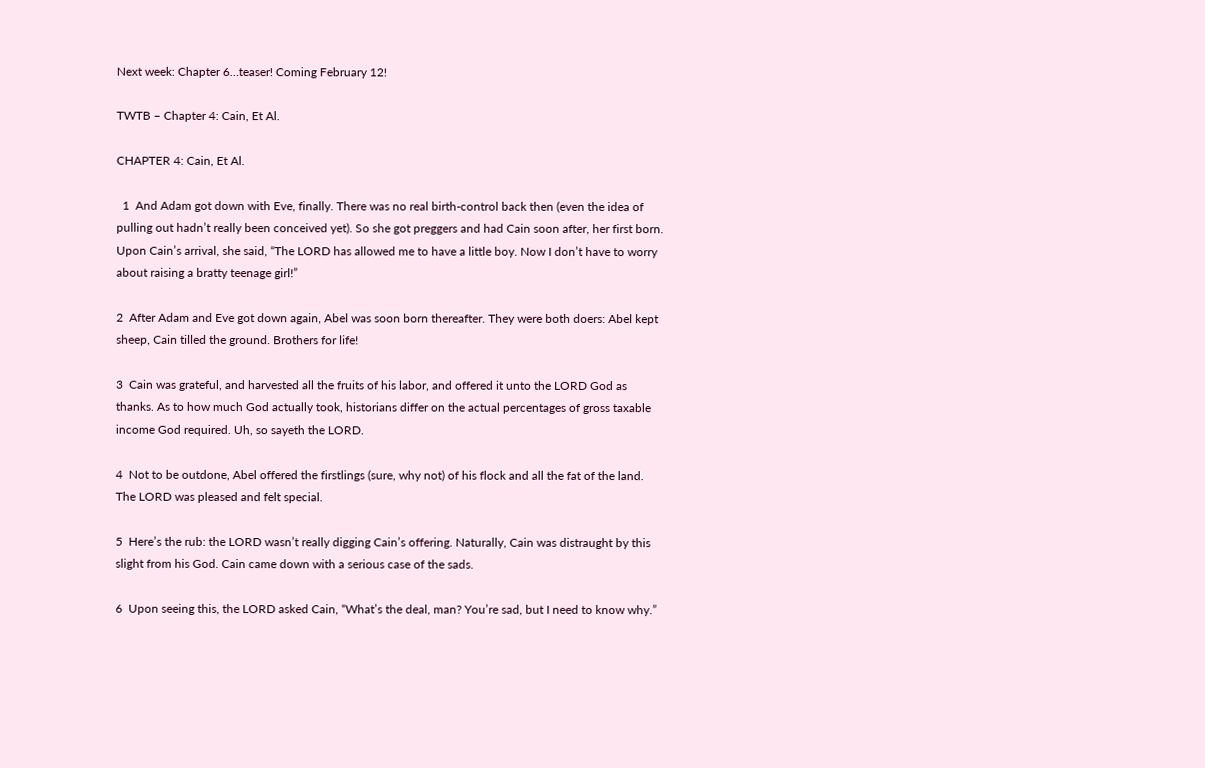Next week: Chapter 6…teaser! Coming February 12!

TWTB – Chapter 4: Cain, Et Al.

CHAPTER 4: Cain, Et Al.

  1  And Adam got down with Eve, finally. There was no real birth-control back then (even the idea of pulling out hadn’t really been conceived yet). So she got preggers and had Cain soon after, her first born. Upon Cain’s arrival, she said, “The LORD has allowed me to have a little boy. Now I don’t have to worry about raising a bratty teenage girl!”

2  After Adam and Eve got down again, Abel was soon born thereafter. They were both doers: Abel kept sheep, Cain tilled the ground. Brothers for life!

3  Cain was grateful, and harvested all the fruits of his labor, and offered it unto the LORD God as thanks. As to how much God actually took, historians differ on the actual percentages of gross taxable income God required. Uh, so sayeth the LORD.

4  Not to be outdone, Abel offered the firstlings (sure, why not) of his flock and all the fat of the land. The LORD was pleased and felt special.

5  Here’s the rub: the LORD wasn’t really digging Cain’s offering. Naturally, Cain was distraught by this slight from his God. Cain came down with a serious case of the sads.

6  Upon seeing this, the LORD asked Cain, “What’s the deal, man? You’re sad, but I need to know why.”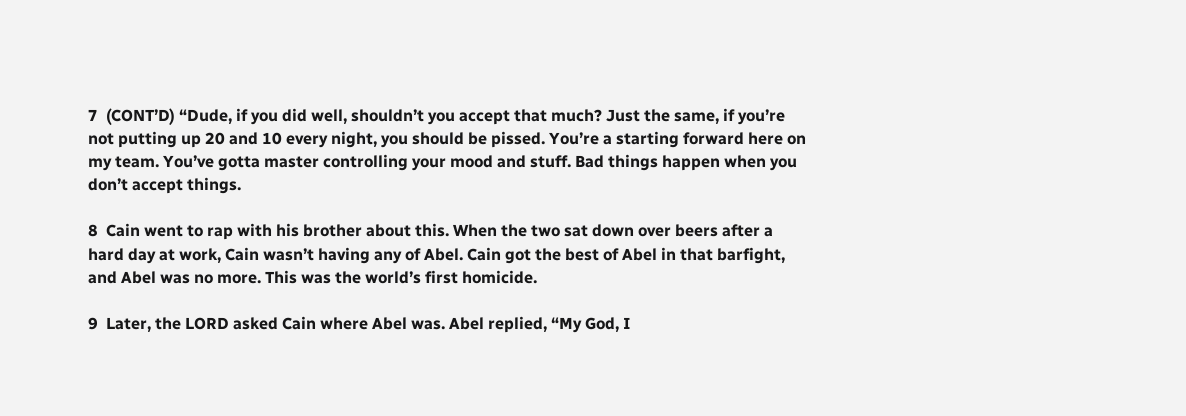7  (CONT’D) “Dude, if you did well, shouldn’t you accept that much? Just the same, if you’re not putting up 20 and 10 every night, you should be pissed. You’re a starting forward here on my team. You’ve gotta master controlling your mood and stuff. Bad things happen when you don’t accept things.

8  Cain went to rap with his brother about this. When the two sat down over beers after a hard day at work, Cain wasn’t having any of Abel. Cain got the best of Abel in that barfight, and Abel was no more. This was the world’s first homicide.

9  Later, the LORD asked Cain where Abel was. Abel replied, “My God, I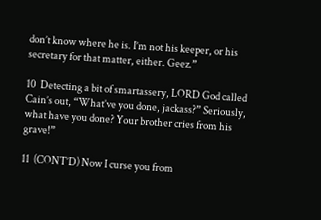don’t know where he is. I’m not his keeper, or his secretary for that matter, either. Geez.”

10  Detecting a bit of smartassery, LORD God called Cain’s out, “What’ve you done, jackass?” Seriously, what have you done? Your brother cries from his grave!”

11  (CONT’D) Now I curse you from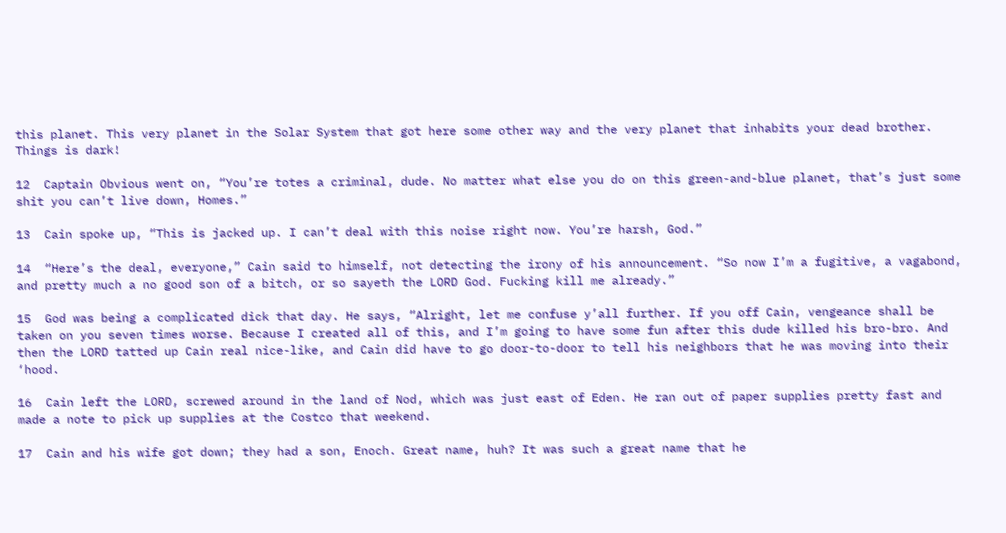this planet. This very planet in the Solar System that got here some other way and the very planet that inhabits your dead brother. Things is dark!

12  Captain Obvious went on, “You’re totes a criminal, dude. No matter what else you do on this green-and-blue planet, that’s just some shit you can’t live down, Homes.”

13  Cain spoke up, “This is jacked up. I can’t deal with this noise right now. You’re harsh, God.”

14  “Here’s the deal, everyone,” Cain said to himself, not detecting the irony of his announcement. “So now I’m a fugitive, a vagabond, and pretty much a no good son of a bitch, or so sayeth the LORD God. Fucking kill me already.”

15  God was being a complicated dick that day. He says, “Alright, let me confuse y’all further. If you off Cain, vengeance shall be taken on you seven times worse. Because I created all of this, and I’m going to have some fun after this dude killed his bro-bro. And then the LORD tatted up Cain real nice-like, and Cain did have to go door-to-door to tell his neighbors that he was moving into their ‘hood.

16  Cain left the LORD, screwed around in the land of Nod, which was just east of Eden. He ran out of paper supplies pretty fast and made a note to pick up supplies at the Costco that weekend.

17  Cain and his wife got down; they had a son, Enoch. Great name, huh? It was such a great name that he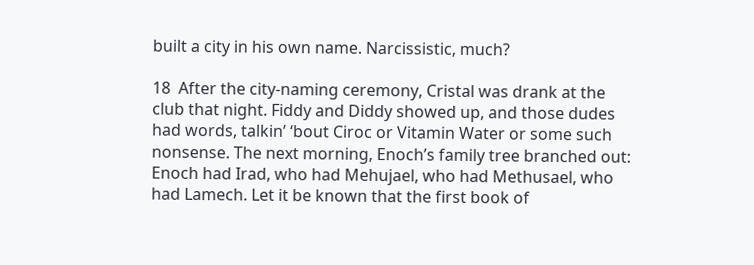built a city in his own name. Narcissistic, much?

18  After the city-naming ceremony, Cristal was drank at the club that night. Fiddy and Diddy showed up, and those dudes had words, talkin’ ‘bout Ciroc or Vitamin Water or some such nonsense. The next morning, Enoch’s family tree branched out: Enoch had Irad, who had Mehujael, who had Methusael, who had Lamech. Let it be known that the first book of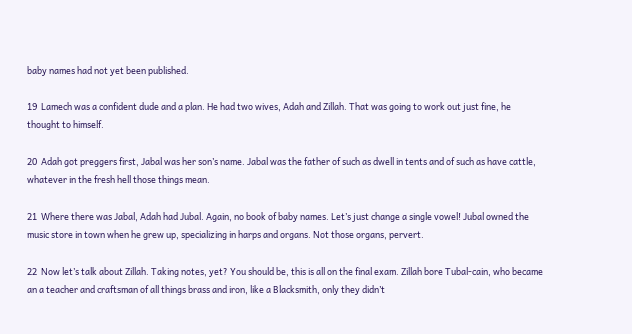baby names had not yet been published.

19  Lamech was a confident dude and a plan. He had two wives, Adah and Zillah. That was going to work out just fine, he thought to himself.

20  Adah got preggers first, Jabal was her son’s name. Jabal was the father of such as dwell in tents and of such as have cattle, whatever in the fresh hell those things mean.

21  Where there was Jabal, Adah had Jubal. Again, no book of baby names. Let’s just change a single vowel! Jubal owned the music store in town when he grew up, specializing in harps and organs. Not those organs, pervert.

22  Now let’s talk about Zillah. Taking notes, yet? You should be, this is all on the final exam. Zillah bore Tubal-cain, who became an a teacher and craftsman of all things brass and iron, like a Blacksmith, only they didn’t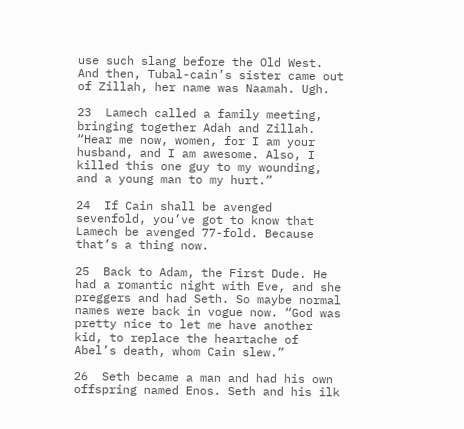use such slang before the Old West. And then, Tubal-cain’s sister came out of Zillah, her name was Naamah. Ugh.

23  Lamech called a family meeting, bringing together Adah and Zillah. “Hear me now, women, for I am your husband, and I am awesome. Also, I killed this one guy to my wounding, and a young man to my hurt.”

24  If Cain shall be avenged sevenfold, you’ve got to know that Lamech be avenged 77-fold. Because that’s a thing now.

25  Back to Adam, the First Dude. He had a romantic night with Eve, and she preggers and had Seth. So maybe normal names were back in vogue now. “God was pretty nice to let me have another kid, to replace the heartache of Abel’s death, whom Cain slew.”

26  Seth became a man and had his own offspring named Enos. Seth and his ilk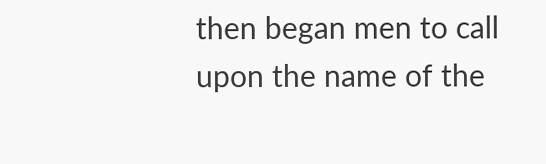then began men to call upon the name of the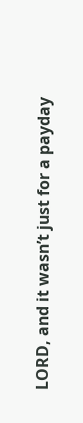LORD, and it wasn’t just for a payday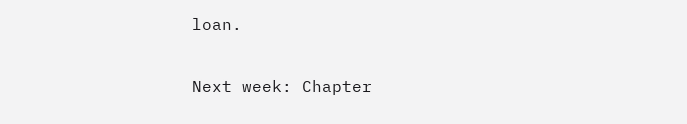loan.


Next week: Chapter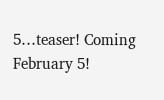5…teaser! Coming February 5!